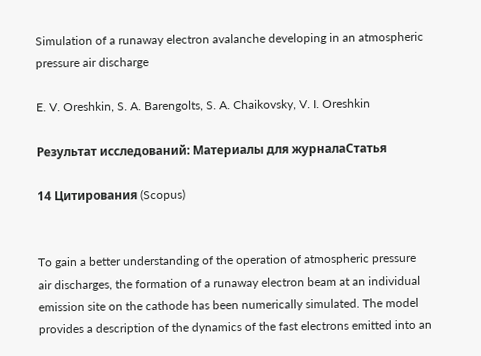Simulation of a runaway electron avalanche developing in an atmospheric pressure air discharge

E. V. Oreshkin, S. A. Barengolts, S. A. Chaikovsky, V. I. Oreshkin

Результат исследований: Материалы для журналаСтатья

14 Цитирования (Scopus)


To gain a better understanding of the operation of atmospheric pressure air discharges, the formation of a runaway electron beam at an individual emission site on the cathode has been numerically simulated. The model provides a description of the dynamics of the fast electrons emitted into an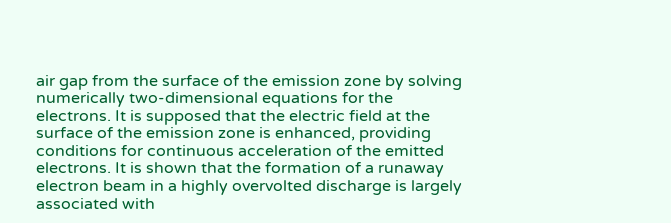air gap from the surface of the emission zone by solving numerically two-dimensional equations for the electrons. It is supposed that the electric field at the surface of the emission zone is enhanced, providing conditions for continuous acceleration of the emitted electrons. It is shown that the formation of a runaway electron beam in a highly overvolted discharge is largely associated with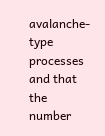avalanche-type processes and that the number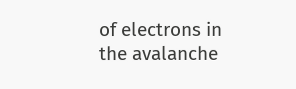of electrons in the avalanche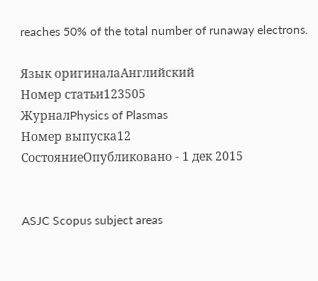reaches 50% of the total number of runaway electrons.

Язык оригиналаАнглийский
Номер статьи123505
ЖурналPhysics of Plasmas
Номер выпуска12
СостояниеОпубликовано - 1 дек 2015


ASJC Scopus subject areas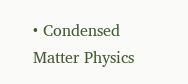• Condensed Matter Physics